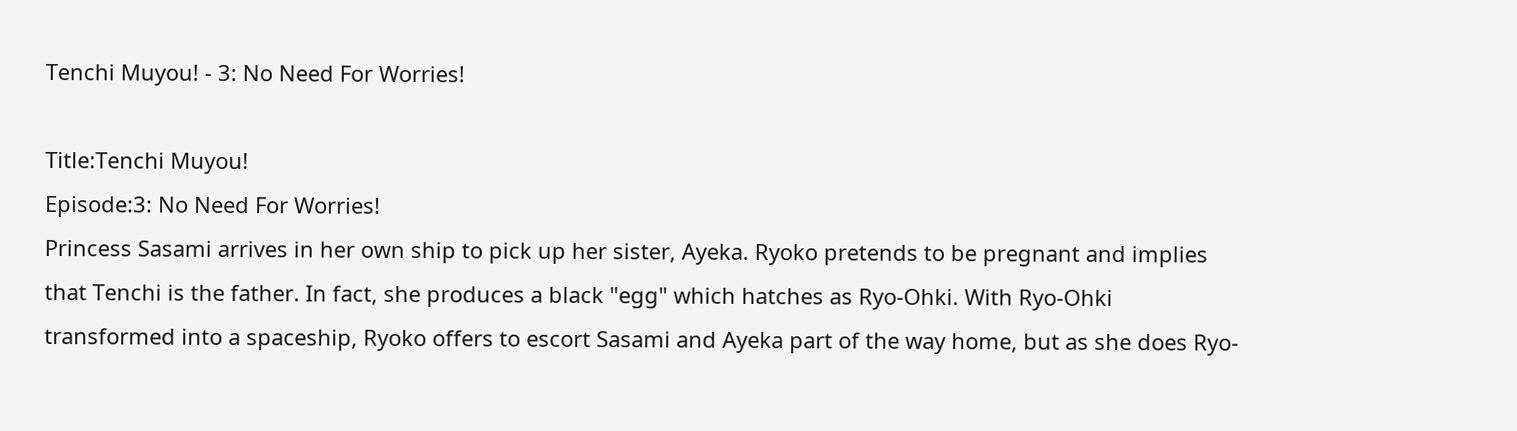Tenchi Muyou! - 3: No Need For Worries!

Title:Tenchi Muyou!
Episode:3: No Need For Worries!
Princess Sasami arrives in her own ship to pick up her sister, Ayeka. Ryoko pretends to be pregnant and implies that Tenchi is the father. In fact, she produces a black "egg" which hatches as Ryo-Ohki. With Ryo-Ohki transformed into a spaceship, Ryoko offers to escort Sasami and Ayeka part of the way home, but as she does Ryo-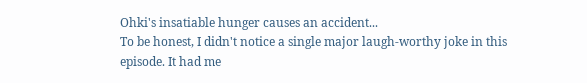Ohki's insatiable hunger causes an accident...
To be honest, I didn't notice a single major laugh-worthy joke in this episode. It had me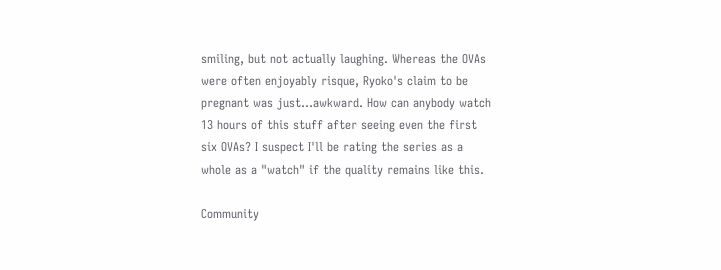smiling, but not actually laughing. Whereas the OVAs were often enjoyably risque, Ryoko's claim to be pregnant was just...awkward. How can anybody watch 13 hours of this stuff after seeing even the first six OVAs? I suspect I'll be rating the series as a whole as a "watch" if the quality remains like this.

Community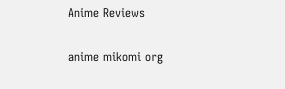Anime Reviews

anime mikomi org